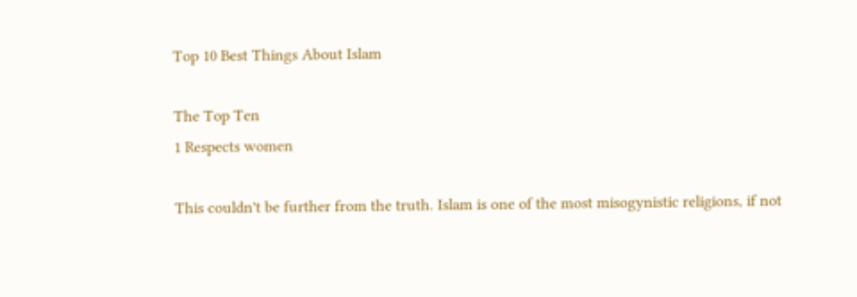Top 10 Best Things About Islam

The Top Ten
1 Respects women

This couldn't be further from the truth. Islam is one of the most misogynistic religions, if not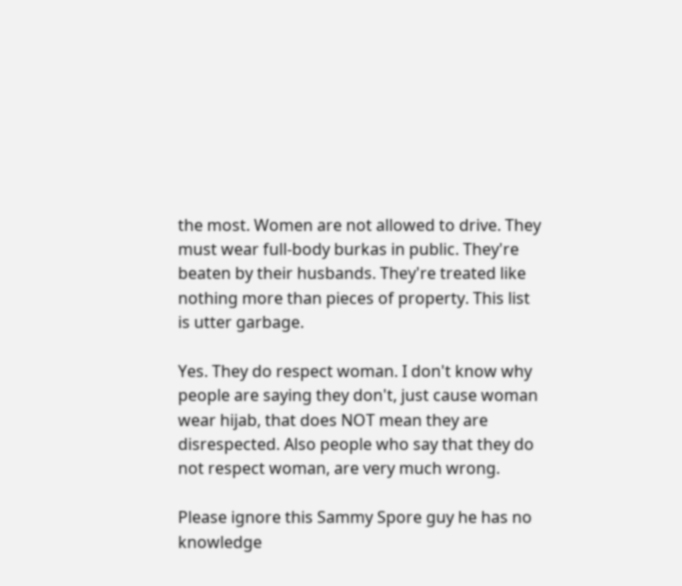the most. Women are not allowed to drive. They must wear full-body burkas in public. They're beaten by their husbands. They're treated like nothing more than pieces of property. This list is utter garbage.

Yes. They do respect woman. I don't know why people are saying they don't, just cause woman wear hijab, that does NOT mean they are disrespected. Also people who say that they do not respect woman, are very much wrong.

Please ignore this Sammy Spore guy he has no knowledge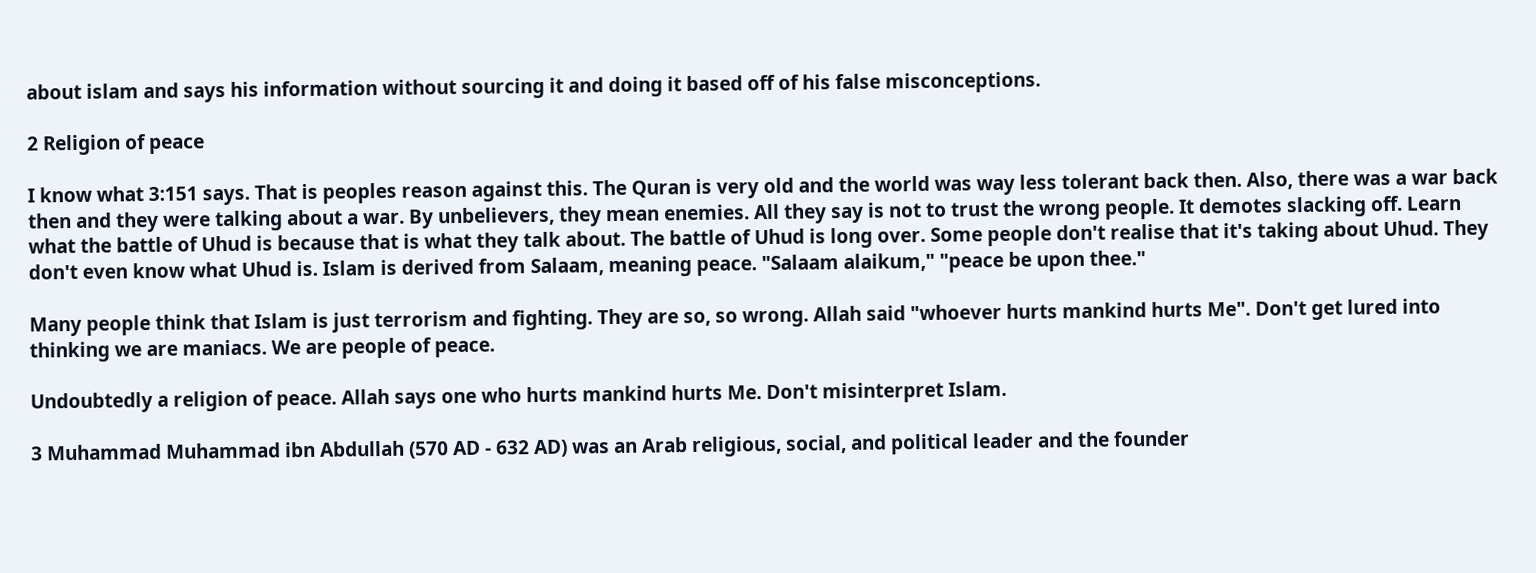about islam and says his information without sourcing it and doing it based off of his false misconceptions.

2 Religion of peace

I know what 3:151 says. That is peoples reason against this. The Quran is very old and the world was way less tolerant back then. Also, there was a war back then and they were talking about a war. By unbelievers, they mean enemies. All they say is not to trust the wrong people. It demotes slacking off. Learn what the battle of Uhud is because that is what they talk about. The battle of Uhud is long over. Some people don't realise that it's taking about Uhud. They don't even know what Uhud is. Islam is derived from Salaam, meaning peace. "Salaam alaikum," "peace be upon thee."

Many people think that Islam is just terrorism and fighting. They are so, so wrong. Allah said "whoever hurts mankind hurts Me". Don't get lured into thinking we are maniacs. We are people of peace.

Undoubtedly a religion of peace. Allah says one who hurts mankind hurts Me. Don't misinterpret Islam.

3 Muhammad Muhammad ibn Abdullah (570 AD - 632 AD) was an Arab religious, social, and political leader and the founder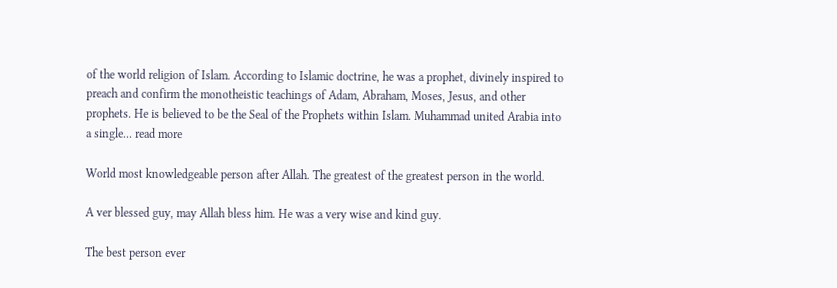of the world religion of Islam. According to Islamic doctrine, he was a prophet, divinely inspired to preach and confirm the monotheistic teachings of Adam, Abraham, Moses, Jesus, and other prophets. He is believed to be the Seal of the Prophets within Islam. Muhammad united Arabia into a single... read more

World most knowledgeable person after Allah. The greatest of the greatest person in the world.

A ver blessed guy, may Allah bless him. He was a very wise and kind guy.

The best person ever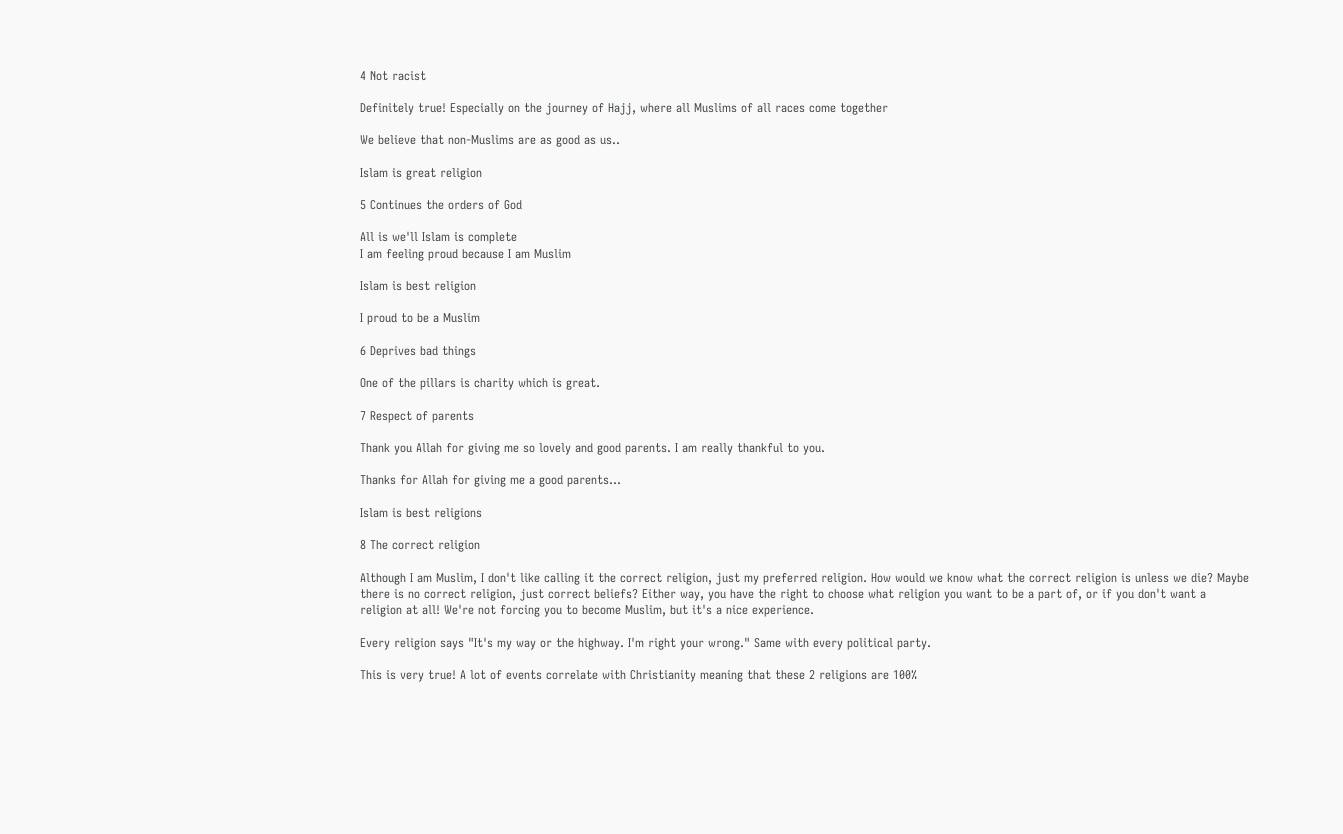4 Not racist

Definitely true! Especially on the journey of Hajj, where all Muslims of all races come together

We believe that non-Muslims are as good as us..

Islam is great religion

5 Continues the orders of God

All is we'll Islam is complete
I am feeling proud because I am Muslim

Islam is best religion

I proud to be a Muslim

6 Deprives bad things

One of the pillars is charity which is great.

7 Respect of parents

Thank you Allah for giving me so lovely and good parents. I am really thankful to you.

Thanks for Allah for giving me a good parents...

Islam is best religions

8 The correct religion

Although I am Muslim, I don't like calling it the correct religion, just my preferred religion. How would we know what the correct religion is unless we die? Maybe there is no correct religion, just correct beliefs? Either way, you have the right to choose what religion you want to be a part of, or if you don't want a religion at all! We're not forcing you to become Muslim, but it's a nice experience.

Every religion says "It's my way or the highway. I'm right your wrong." Same with every political party.

This is very true! A lot of events correlate with Christianity meaning that these 2 religions are 100%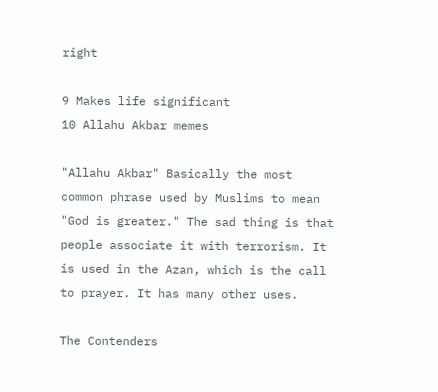right

9 Makes life significant
10 Allahu Akbar memes

"Allahu Akbar" Basically the most common phrase used by Muslims to mean "God is greater." The sad thing is that people associate it with terrorism. It is used in the Azan, which is the call to prayer. It has many other uses.

The Contenders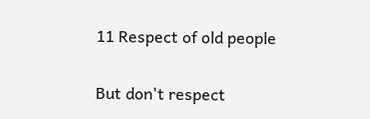11 Respect of old people

But don't respect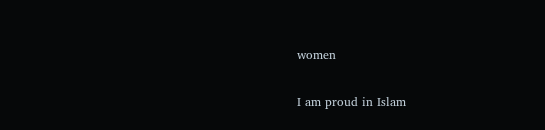women

I am proud in Islam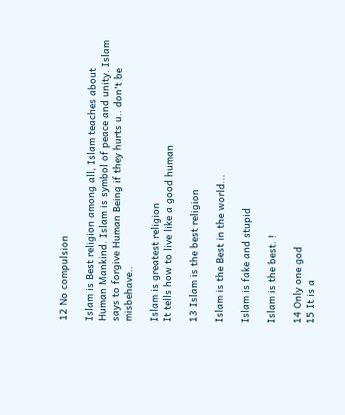12 No compulsion

Islam is Best religion among all, Islam teaches about Human Mankind. Islam is symbol of peace and unity. Islam says to forgive Human Being if they hurts u.. don't be misbehave..

Islam is greatest religion
It tells how to live like a good human

13 Islam is the best religion

Islam is the Best in the world...

Islam is fake and stupid

Islam is the best. !

14 Only one god
15 It is a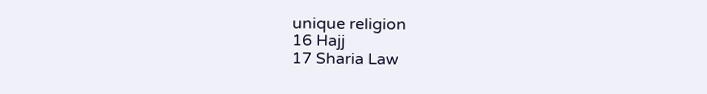unique religion
16 Hajj
17 Sharia Law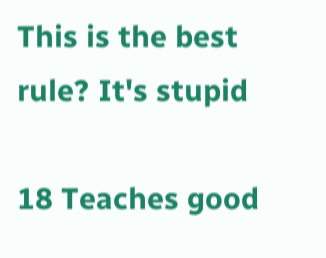This is the best rule? It's stupid

18 Teaches good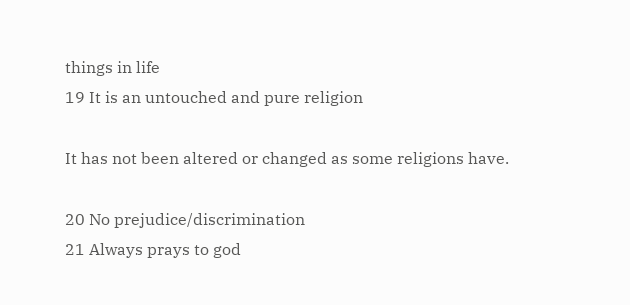things in life
19 It is an untouched and pure religion

It has not been altered or changed as some religions have.

20 No prejudice/discrimination
21 Always prays to god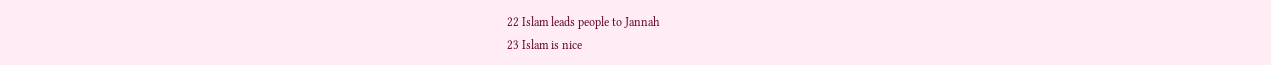22 Islam leads people to Jannah
23 Islam is nice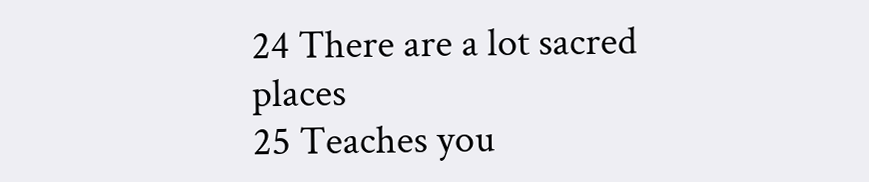24 There are a lot sacred places
25 Teaches you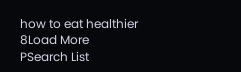how to eat healthier
8Load More
PSearch List